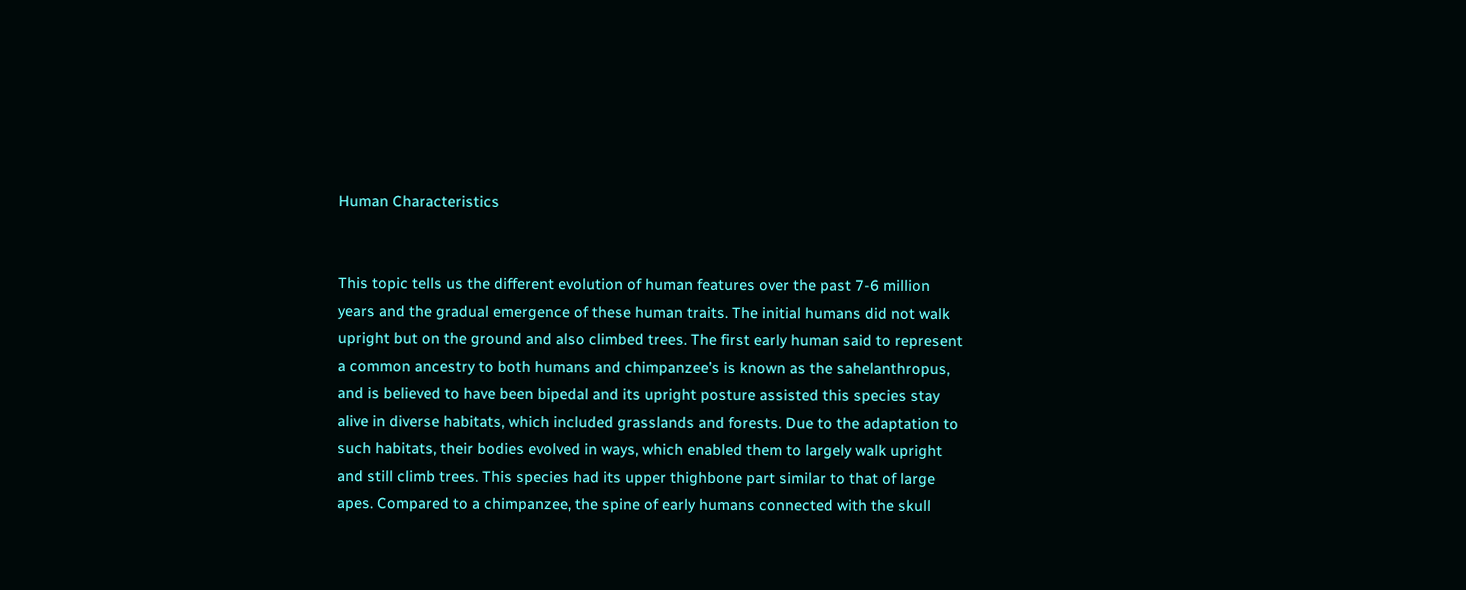Human Characteristics


This topic tells us the different evolution of human features over the past 7-6 million years and the gradual emergence of these human traits. The initial humans did not walk upright but on the ground and also climbed trees. The first early human said to represent a common ancestry to both humans and chimpanzee’s is known as the sahelanthropus, and is believed to have been bipedal and its upright posture assisted this species stay alive in diverse habitats, which included grasslands and forests. Due to the adaptation to such habitats, their bodies evolved in ways, which enabled them to largely walk upright and still climb trees. This species had its upper thighbone part similar to that of large apes. Compared to a chimpanzee, the spine of early humans connected with the skull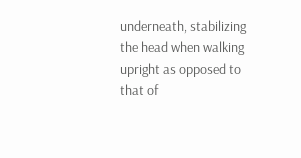underneath, stabilizing the head when walking upright as opposed to that of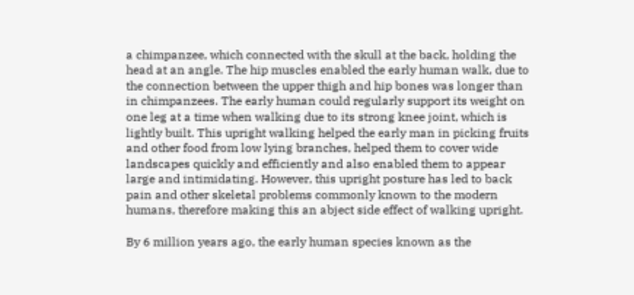a chimpanzee, which connected with the skull at the back, holding the head at an angle. The hip muscles enabled the early human walk, due to the connection between the upper thigh and hip bones was longer than in chimpanzees. The early human could regularly support its weight on one leg at a time when walking due to its strong knee joint, which is lightly built. This upright walking helped the early man in picking fruits and other food from low lying branches, helped them to cover wide landscapes quickly and efficiently and also enabled them to appear large and intimidating. However, this upright posture has led to back pain and other skeletal problems commonly known to the modern humans, therefore making this an abject side effect of walking upright.

By 6 million years ago, the early human species known as the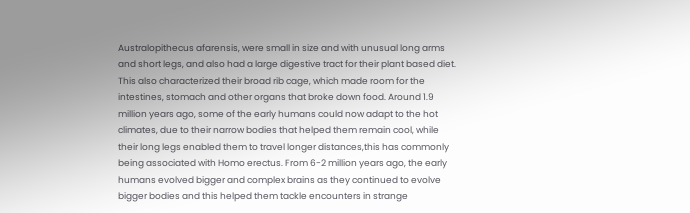Australopithecus afarensis, were small in size and with unusual long arms and short legs, and also had a large digestive tract for their plant based diet. This also characterized their broad rib cage, which made room for the intestines, stomach and other organs that broke down food. Around 1.9 million years ago, some of the early humans could now adapt to the hot climates, due to their narrow bodies that helped them remain cool, while their long legs enabled them to travel longer distances,this has commonly being associated with Homo erectus. From 6-2 million years ago, the early humans evolved bigger and complex brains as they continued to evolve bigger bodies and this helped them tackle encounters in strange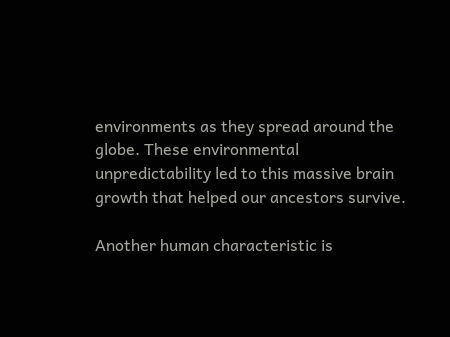environments as they spread around the globe. These environmental unpredictability led to this massive brain growth that helped our ancestors survive.

Another human characteristic is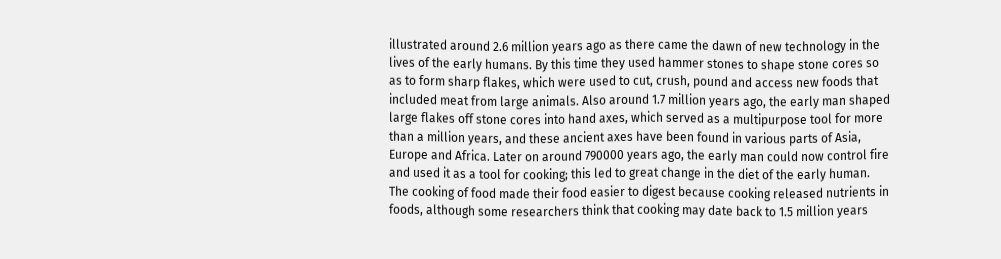illustrated around 2.6 million years ago as there came the dawn of new technology in the lives of the early humans. By this time they used hammer stones to shape stone cores so as to form sharp flakes, which were used to cut, crush, pound and access new foods that included meat from large animals. Also around 1.7 million years ago, the early man shaped large flakes off stone cores into hand axes, which served as a multipurpose tool for more than a million years, and these ancient axes have been found in various parts of Asia, Europe and Africa. Later on around 790000 years ago, the early man could now control fire and used it as a tool for cooking; this led to great change in the diet of the early human. The cooking of food made their food easier to digest because cooking released nutrients in foods, although some researchers think that cooking may date back to 1.5 million years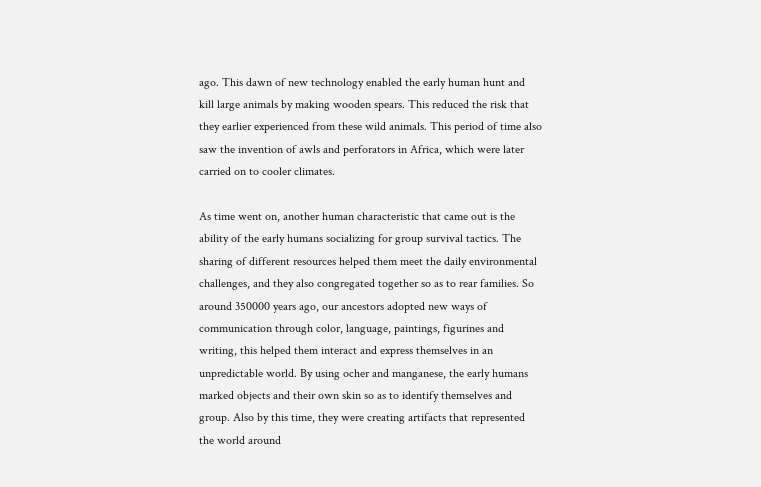ago. This dawn of new technology enabled the early human hunt and kill large animals by making wooden spears. This reduced the risk that they earlier experienced from these wild animals. This period of time also saw the invention of awls and perforators in Africa, which were later carried on to cooler climates.

As time went on, another human characteristic that came out is the ability of the early humans socializing for group survival tactics. The sharing of different resources helped them meet the daily environmental challenges, and they also congregated together so as to rear families. So around 350000 years ago, our ancestors adopted new ways of communication through color, language, paintings, figurines and writing, this helped them interact and express themselves in an unpredictable world. By using ocher and manganese, the early humans marked objects and their own skin so as to identify themselves and group. Also by this time, they were creating artifacts that represented the world around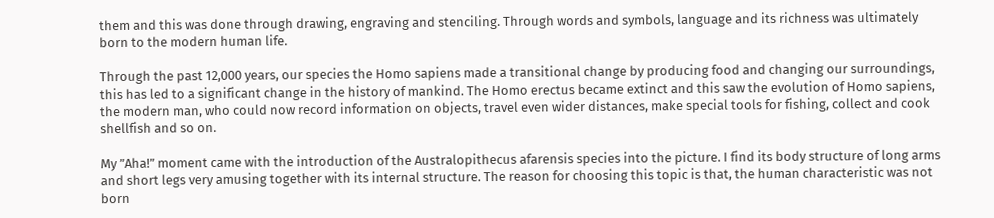them and this was done through drawing, engraving and stenciling. Through words and symbols, language and its richness was ultimately born to the modern human life.

Through the past 12,000 years, our species the Homo sapiens made a transitional change by producing food and changing our surroundings, this has led to a significant change in the history of mankind. The Homo erectus became extinct and this saw the evolution of Homo sapiens, the modern man, who could now record information on objects, travel even wider distances, make special tools for fishing, collect and cook shellfish and so on.

My ”Aha!” moment came with the introduction of the Australopithecus afarensis species into the picture. I find its body structure of long arms and short legs very amusing together with its internal structure. The reason for choosing this topic is that, the human characteristic was not born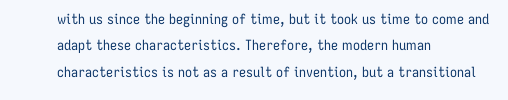with us since the beginning of time, but it took us time to come and adapt these characteristics. Therefore, the modern human characteristics is not as a result of invention, but a transitional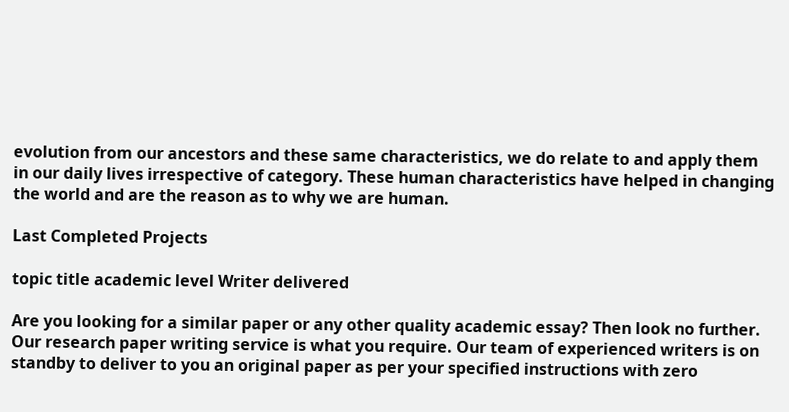evolution from our ancestors and these same characteristics, we do relate to and apply them in our daily lives irrespective of category. These human characteristics have helped in changing the world and are the reason as to why we are human.

Last Completed Projects

topic title academic level Writer delivered

Are you looking for a similar paper or any other quality academic essay? Then look no further. Our research paper writing service is what you require. Our team of experienced writers is on standby to deliver to you an original paper as per your specified instructions with zero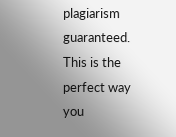plagiarism guaranteed. This is the perfect way you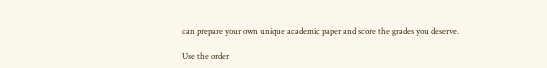can prepare your own unique academic paper and score the grades you deserve.

Use the order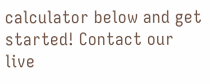calculator below and get started! Contact our live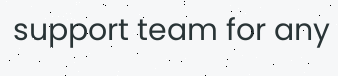support team for any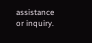assistance or inquiry.